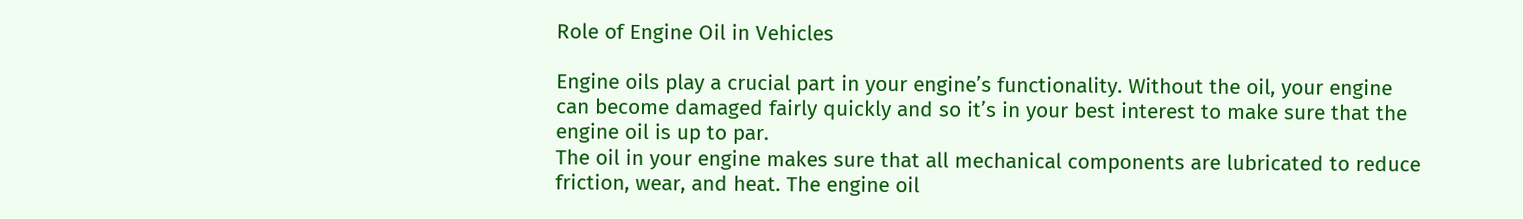Role of Engine Oil in Vehicles

Engine oils play a crucial part in your engine’s functionality. Without the oil, your engine can become damaged fairly quickly and so it’s in your best interest to make sure that the engine oil is up to par.
The oil in your engine makes sure that all mechanical components are lubricated to reduce friction, wear, and heat. The engine oil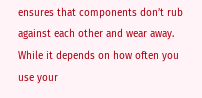ensures that components don’t rub against each other and wear away. While it depends on how often you use your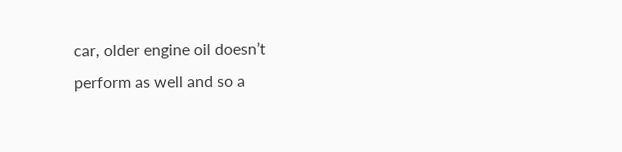car, older engine oil doesn’t perform as well and so a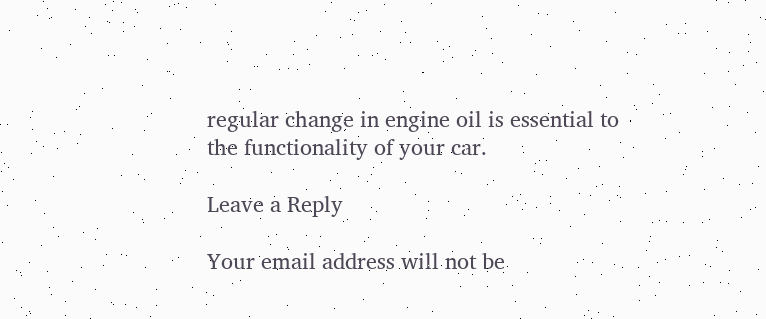regular change in engine oil is essential to the functionality of your car.

Leave a Reply

Your email address will not be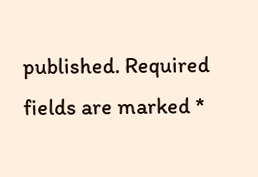published. Required fields are marked *